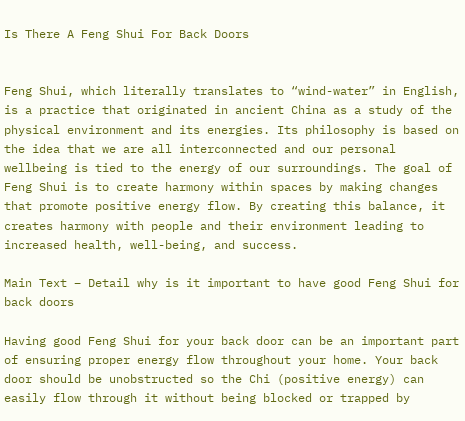Is There A Feng Shui For Back Doors


Feng Shui, which literally translates to “wind-water” in English, is a practice that originated in ancient China as a study of the physical environment and its energies. Its philosophy is based on the idea that we are all interconnected and our personal wellbeing is tied to the energy of our surroundings. The goal of Feng Shui is to create harmony within spaces by making changes that promote positive energy flow. By creating this balance, it creates harmony with people and their environment leading to increased health, well-being, and success.

Main Text – Detail why is it important to have good Feng Shui for back doors

Having good Feng Shui for your back door can be an important part of ensuring proper energy flow throughout your home. Your back door should be unobstructed so the Chi (positive energy) can easily flow through it without being blocked or trapped by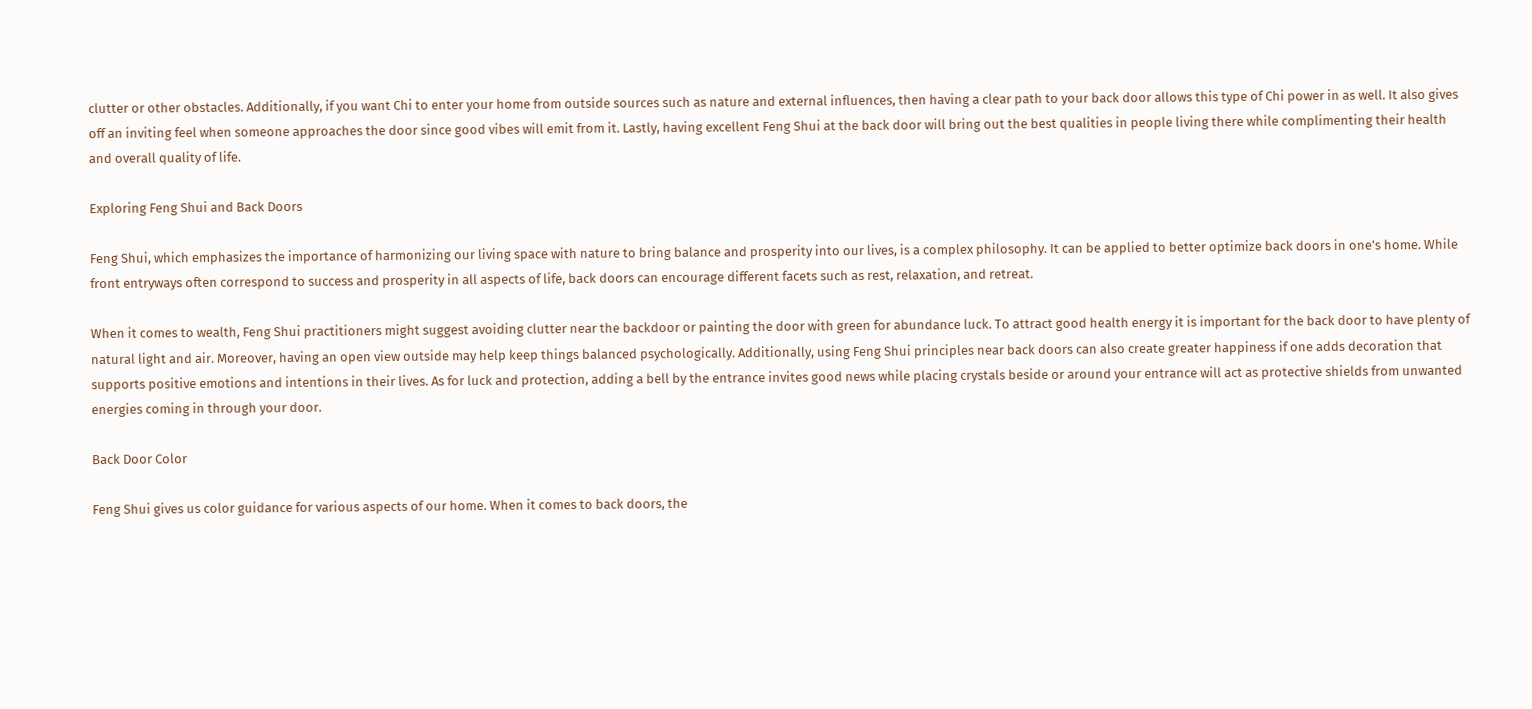clutter or other obstacles. Additionally, if you want Chi to enter your home from outside sources such as nature and external influences, then having a clear path to your back door allows this type of Chi power in as well. It also gives off an inviting feel when someone approaches the door since good vibes will emit from it. Lastly, having excellent Feng Shui at the back door will bring out the best qualities in people living there while complimenting their health and overall quality of life.

Exploring Feng Shui and Back Doors

Feng Shui, which emphasizes the importance of harmonizing our living space with nature to bring balance and prosperity into our lives, is a complex philosophy. It can be applied to better optimize back doors in one’s home. While front entryways often correspond to success and prosperity in all aspects of life, back doors can encourage different facets such as rest, relaxation, and retreat.

When it comes to wealth, Feng Shui practitioners might suggest avoiding clutter near the backdoor or painting the door with green for abundance luck. To attract good health energy it is important for the back door to have plenty of natural light and air. Moreover, having an open view outside may help keep things balanced psychologically. Additionally, using Feng Shui principles near back doors can also create greater happiness if one adds decoration that supports positive emotions and intentions in their lives. As for luck and protection, adding a bell by the entrance invites good news while placing crystals beside or around your entrance will act as protective shields from unwanted energies coming in through your door.

Back Door Color

Feng Shui gives us color guidance for various aspects of our home. When it comes to back doors, the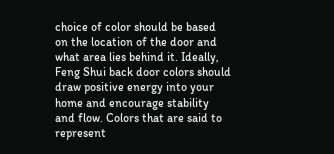choice of color should be based on the location of the door and what area lies behind it. Ideally, Feng Shui back door colors should draw positive energy into your home and encourage stability and flow. Colors that are said to represent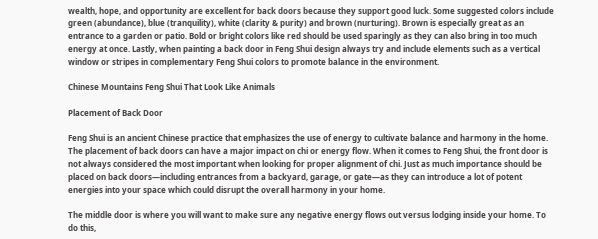wealth, hope, and opportunity are excellent for back doors because they support good luck. Some suggested colors include green (abundance), blue (tranquility), white (clarity & purity) and brown (nurturing). Brown is especially great as an entrance to a garden or patio. Bold or bright colors like red should be used sparingly as they can also bring in too much energy at once. Lastly, when painting a back door in Feng Shui design always try and include elements such as a vertical window or stripes in complementary Feng Shui colors to promote balance in the environment.

Chinese Mountains Feng Shui That Look Like Animals

Placement of Back Door

Feng Shui is an ancient Chinese practice that emphasizes the use of energy to cultivate balance and harmony in the home. The placement of back doors can have a major impact on chi or energy flow. When it comes to Feng Shui, the front door is not always considered the most important when looking for proper alignment of chi. Just as much importance should be placed on back doors—including entrances from a backyard, garage, or gate—as they can introduce a lot of potent energies into your space which could disrupt the overall harmony in your home.

The middle door is where you will want to make sure any negative energy flows out versus lodging inside your home. To do this,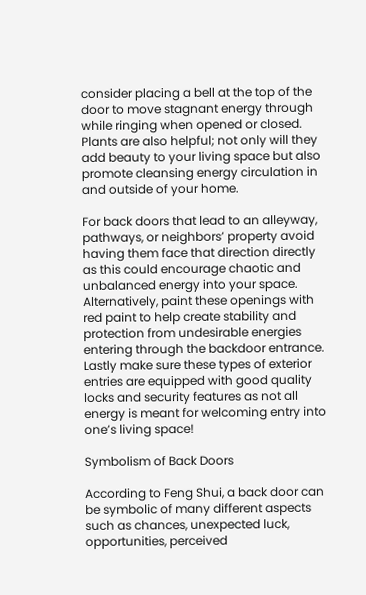consider placing a bell at the top of the door to move stagnant energy through while ringing when opened or closed. Plants are also helpful; not only will they add beauty to your living space but also promote cleansing energy circulation in and outside of your home.

For back doors that lead to an alleyway, pathways, or neighbors’ property avoid having them face that direction directly as this could encourage chaotic and unbalanced energy into your space. Alternatively, paint these openings with red paint to help create stability and protection from undesirable energies entering through the backdoor entrance. Lastly make sure these types of exterior entries are equipped with good quality locks and security features as not all energy is meant for welcoming entry into one’s living space!

Symbolism of Back Doors

According to Feng Shui, a back door can be symbolic of many different aspects such as chances, unexpected luck, opportunities, perceived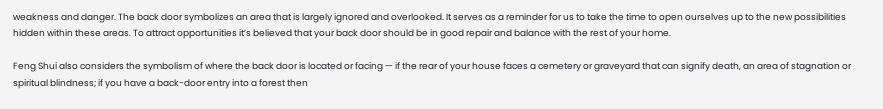weakness and danger. The back door symbolizes an area that is largely ignored and overlooked. It serves as a reminder for us to take the time to open ourselves up to the new possibilities hidden within these areas. To attract opportunities it’s believed that your back door should be in good repair and balance with the rest of your home.

Feng Shui also considers the symbolism of where the back door is located or facing — if the rear of your house faces a cemetery or graveyard that can signify death, an area of stagnation or spiritual blindness; if you have a back-door entry into a forest then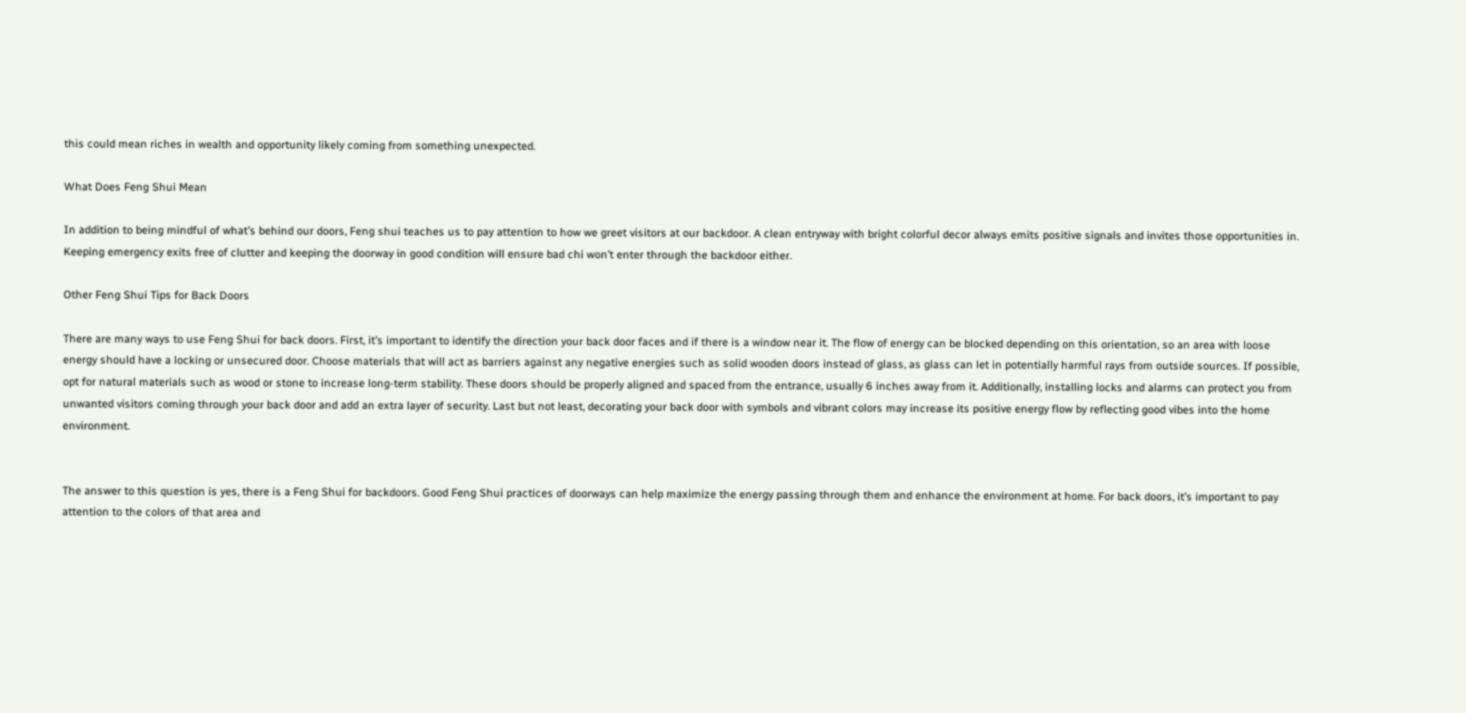this could mean riches in wealth and opportunity likely coming from something unexpected.

What Does Feng Shui Mean

In addition to being mindful of what’s behind our doors, Feng shui teaches us to pay attention to how we greet visitors at our backdoor. A clean entryway with bright colorful decor always emits positive signals and invites those opportunities in. Keeping emergency exits free of clutter and keeping the doorway in good condition will ensure bad chi won’t enter through the backdoor either.

Other Feng Shui Tips for Back Doors

There are many ways to use Feng Shui for back doors. First, it’s important to identify the direction your back door faces and if there is a window near it. The flow of energy can be blocked depending on this orientation, so an area with loose energy should have a locking or unsecured door. Choose materials that will act as barriers against any negative energies such as solid wooden doors instead of glass, as glass can let in potentially harmful rays from outside sources. If possible, opt for natural materials such as wood or stone to increase long-term stability. These doors should be properly aligned and spaced from the entrance, usually 6 inches away from it. Additionally, installing locks and alarms can protect you from unwanted visitors coming through your back door and add an extra layer of security. Last but not least, decorating your back door with symbols and vibrant colors may increase its positive energy flow by reflecting good vibes into the home environment.


The answer to this question is yes, there is a Feng Shui for backdoors. Good Feng Shui practices of doorways can help maximize the energy passing through them and enhance the environment at home. For back doors, it’s important to pay attention to the colors of that area and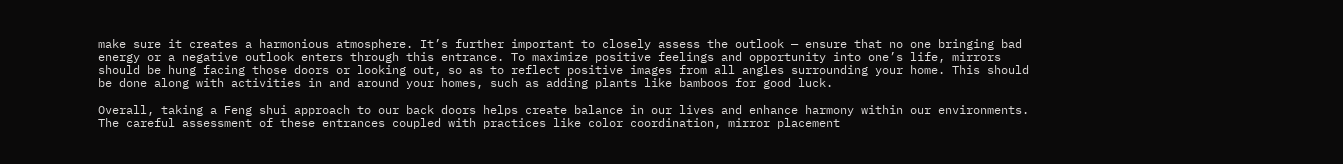make sure it creates a harmonious atmosphere. It’s further important to closely assess the outlook — ensure that no one bringing bad energy or a negative outlook enters through this entrance. To maximize positive feelings and opportunity into one’s life, mirrors should be hung facing those doors or looking out, so as to reflect positive images from all angles surrounding your home. This should be done along with activities in and around your homes, such as adding plants like bamboos for good luck.

Overall, taking a Feng shui approach to our back doors helps create balance in our lives and enhance harmony within our environments. The careful assessment of these entrances coupled with practices like color coordination, mirror placement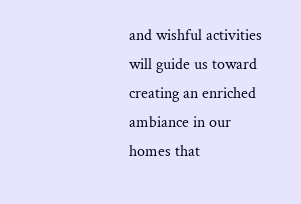and wishful activities will guide us toward creating an enriched ambiance in our homes that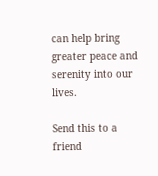can help bring greater peace and serenity into our lives.

Send this to a friend